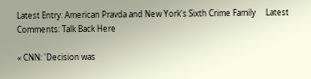Latest Entry: American Pravda and New York's Sixth Crime Family     Latest Comments: Talk Back Here

« CNN: 'Decision was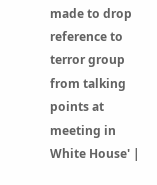made to drop reference to terror group from talking points at meeting in White House' |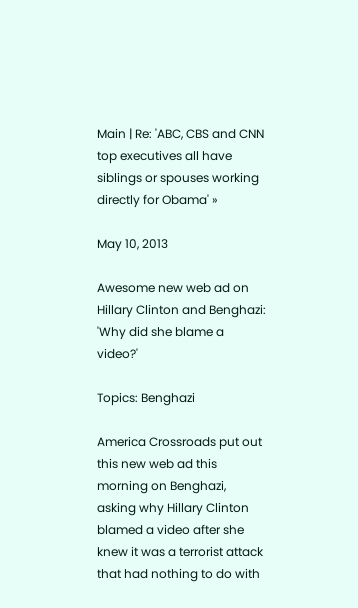Main | Re: 'ABC, CBS and CNN top executives all have siblings or spouses working directly for Obama' »

May 10, 2013

Awesome new web ad on Hillary Clinton and Benghazi: 'Why did she blame a video?'

Topics: Benghazi

America Crossroads put out this new web ad this morning on Benghazi, asking why Hillary Clinton blamed a video after she knew it was a terrorist attack that had nothing to do with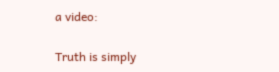a video:

Truth is simply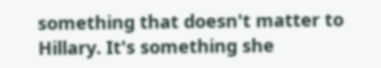something that doesn't matter to Hillary. It's something she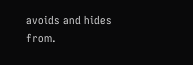avoids and hides from.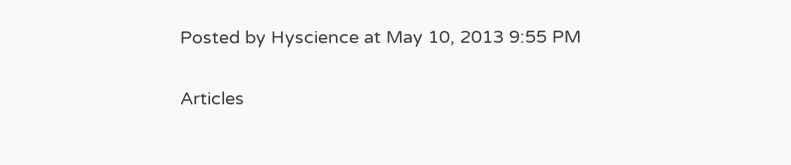Posted by Hyscience at May 10, 2013 9:55 PM

Articles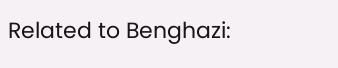Related to Benghazi: